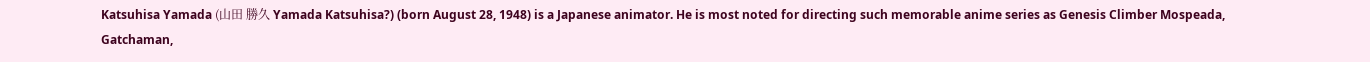Katsuhisa Yamada (山田 勝久 Yamada Katsuhisa?) (born August 28, 1948) is a Japanese animator. He is most noted for directing such memorable anime series as Genesis Climber Mospeada, Gatchaman,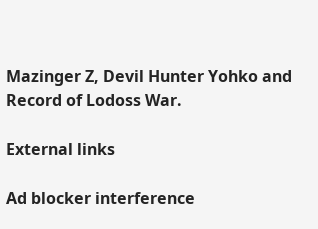Mazinger Z, Devil Hunter Yohko and Record of Lodoss War.

External links

Ad blocker interference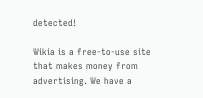detected!

Wikia is a free-to-use site that makes money from advertising. We have a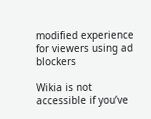modified experience for viewers using ad blockers

Wikia is not accessible if you’ve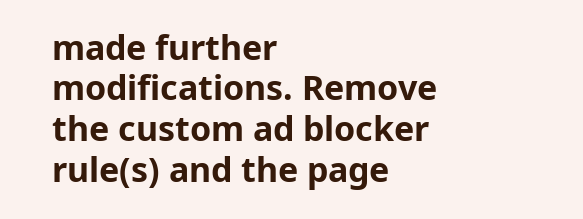made further modifications. Remove the custom ad blocker rule(s) and the page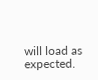will load as expected.